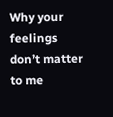Why your feelings don’t matter to me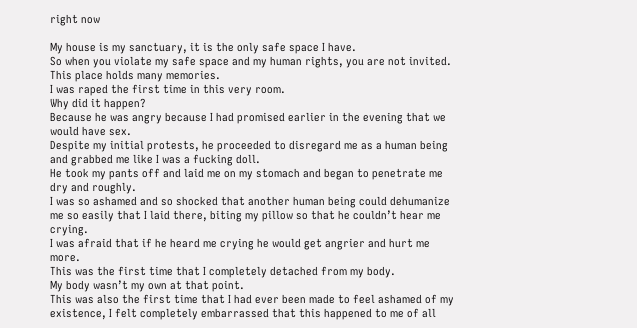right now

My house is my sanctuary, it is the only safe space I have.
So when you violate my safe space and my human rights, you are not invited.
This place holds many memories.
I was raped the first time in this very room.
Why did it happen?
Because he was angry because I had promised earlier in the evening that we would have sex.
Despite my initial protests, he proceeded to disregard me as a human being and grabbed me like I was a fucking doll.
He took my pants off and laid me on my stomach and began to penetrate me dry and roughly.
I was so ashamed and so shocked that another human being could dehumanize me so easily that I laid there, biting my pillow so that he couldn’t hear me crying.
I was afraid that if he heard me crying he would get angrier and hurt me more.
This was the first time that I completely detached from my body.
My body wasn’t my own at that point.
This was also the first time that I had ever been made to feel ashamed of my existence, I felt completely embarrassed that this happened to me of all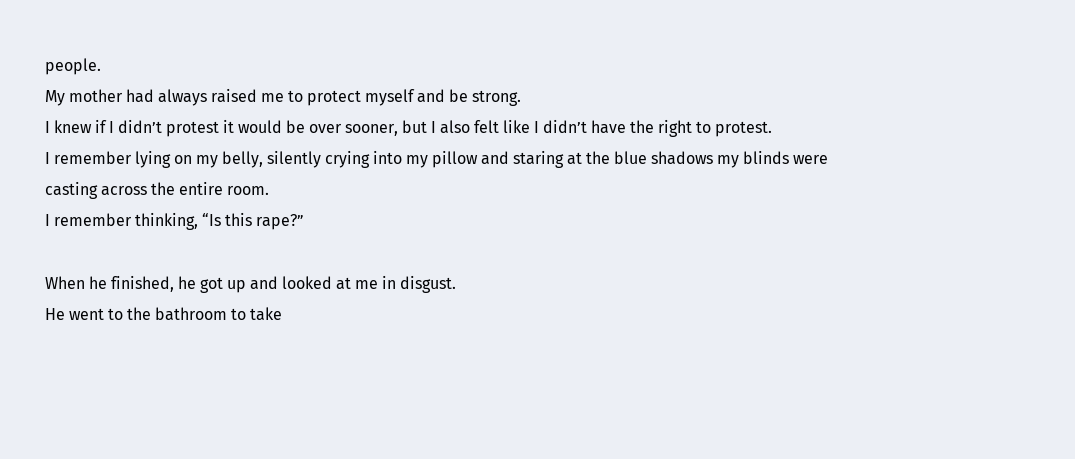people.
My mother had always raised me to protect myself and be strong.
I knew if I didn’t protest it would be over sooner, but I also felt like I didn’t have the right to protest.
I remember lying on my belly, silently crying into my pillow and staring at the blue shadows my blinds were casting across the entire room.
I remember thinking, “Is this rape?”

When he finished, he got up and looked at me in disgust.
He went to the bathroom to take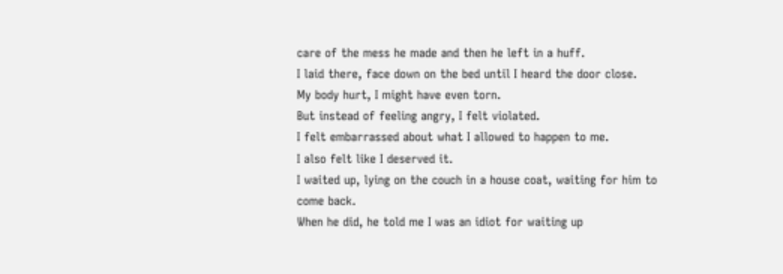care of the mess he made and then he left in a huff.
I laid there, face down on the bed until I heard the door close.
My body hurt, I might have even torn.
But instead of feeling angry, I felt violated.
I felt embarrassed about what I allowed to happen to me.
I also felt like I deserved it.
I waited up, lying on the couch in a house coat, waiting for him to come back.
When he did, he told me I was an idiot for waiting up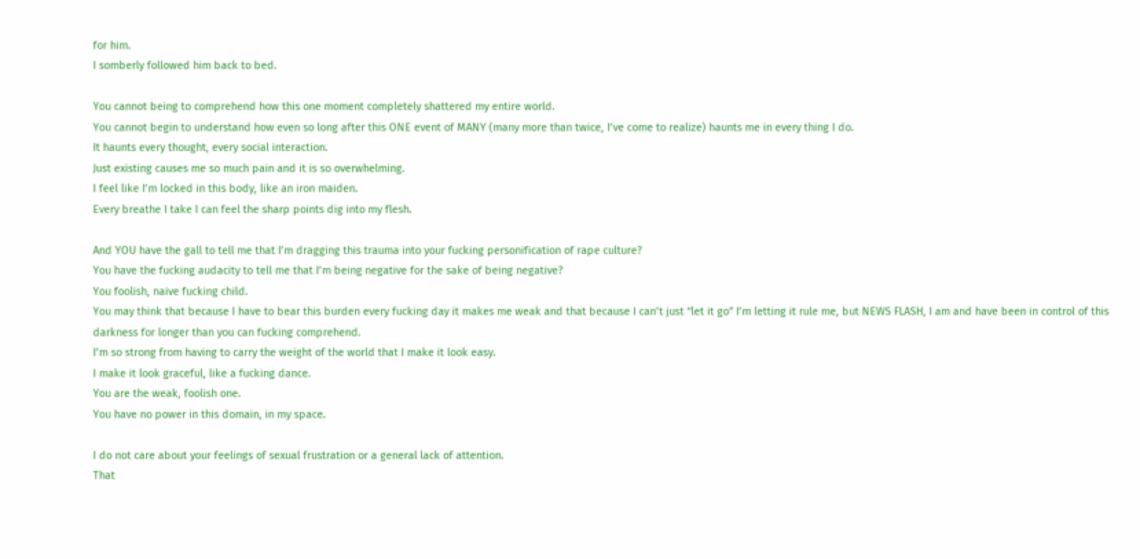for him.
I somberly followed him back to bed.

You cannot being to comprehend how this one moment completely shattered my entire world.
You cannot begin to understand how even so long after this ONE event of MANY (many more than twice, I’ve come to realize) haunts me in every thing I do.
It haunts every thought, every social interaction.
Just existing causes me so much pain and it is so overwhelming.
I feel like I’m locked in this body, like an iron maiden.
Every breathe I take I can feel the sharp points dig into my flesh.

And YOU have the gall to tell me that I’m dragging this trauma into your fucking personification of rape culture?
You have the fucking audacity to tell me that I’m being negative for the sake of being negative?
You foolish, naive fucking child.
You may think that because I have to bear this burden every fucking day it makes me weak and that because I can’t just “let it go” I’m letting it rule me, but NEWS FLASH, I am and have been in control of this darkness for longer than you can fucking comprehend.
I’m so strong from having to carry the weight of the world that I make it look easy.
I make it look graceful, like a fucking dance.
You are the weak, foolish one.
You have no power in this domain, in my space.

I do not care about your feelings of sexual frustration or a general lack of attention.
That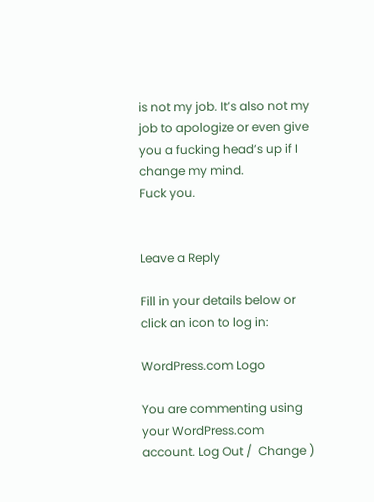is not my job. It’s also not my job to apologize or even give you a fucking head’s up if I change my mind.
Fuck you.


Leave a Reply

Fill in your details below or click an icon to log in:

WordPress.com Logo

You are commenting using your WordPress.com account. Log Out /  Change )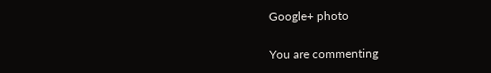Google+ photo

You are commenting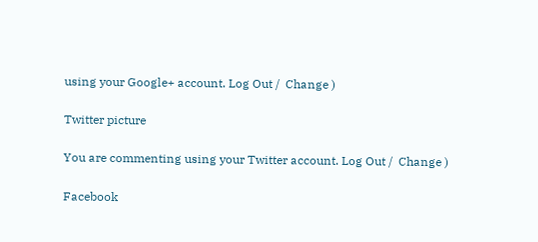using your Google+ account. Log Out /  Change )

Twitter picture

You are commenting using your Twitter account. Log Out /  Change )

Facebook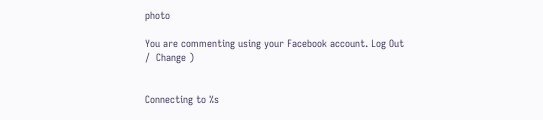photo

You are commenting using your Facebook account. Log Out /  Change )


Connecting to %s